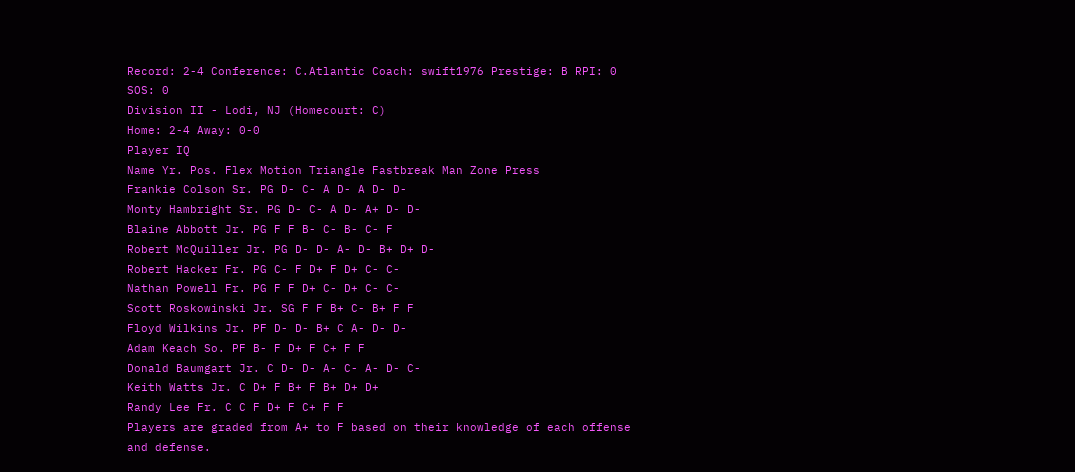Record: 2-4 Conference: C.Atlantic Coach: swift1976 Prestige: B RPI: 0 SOS: 0
Division II - Lodi, NJ (Homecourt: C)
Home: 2-4 Away: 0-0
Player IQ
Name Yr. Pos. Flex Motion Triangle Fastbreak Man Zone Press
Frankie Colson Sr. PG D- C- A D- A D- D-
Monty Hambright Sr. PG D- C- A D- A+ D- D-
Blaine Abbott Jr. PG F F B- C- B- C- F
Robert McQuiller Jr. PG D- D- A- D- B+ D+ D-
Robert Hacker Fr. PG C- F D+ F D+ C- C-
Nathan Powell Fr. PG F F D+ C- D+ C- C-
Scott Roskowinski Jr. SG F F B+ C- B+ F F
Floyd Wilkins Jr. PF D- D- B+ C A- D- D-
Adam Keach So. PF B- F D+ F C+ F F
Donald Baumgart Jr. C D- D- A- C- A- D- C-
Keith Watts Jr. C D+ F B+ F B+ D+ D+
Randy Lee Fr. C C F D+ F C+ F F
Players are graded from A+ to F based on their knowledge of each offense and defense.